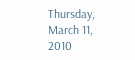Thursday, March 11, 2010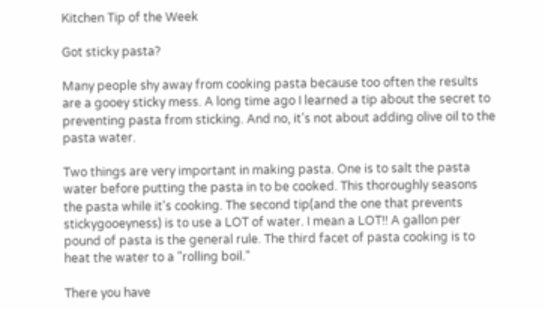Kitchen Tip of the Week

Got sticky pasta?

Many people shy away from cooking pasta because too often the results are a gooey sticky mess. A long time ago I learned a tip about the secret to preventing pasta from sticking. And no, it's not about adding olive oil to the pasta water.

Two things are very important in making pasta. One is to salt the pasta water before putting the pasta in to be cooked. This thoroughly seasons the pasta while it's cooking. The second tip(and the one that prevents stickygooeyness) is to use a LOT of water. I mean a LOT!! A gallon per pound of pasta is the general rule. The third facet of pasta cooking is to heat the water to a "rolling boil."

There you have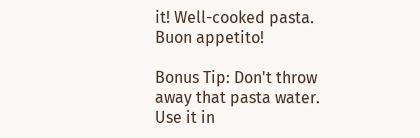it! Well-cooked pasta. Buon appetito!

Bonus Tip: Don't throw away that pasta water. Use it in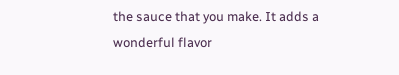the sauce that you make. It adds a wonderful flavor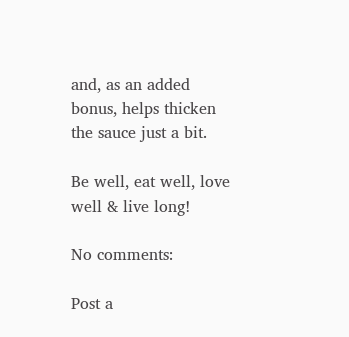and, as an added bonus, helps thicken the sauce just a bit.

Be well, eat well, love well & live long!

No comments:

Post a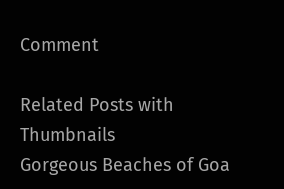Comment

Related Posts with Thumbnails
Gorgeous Beaches of Goa